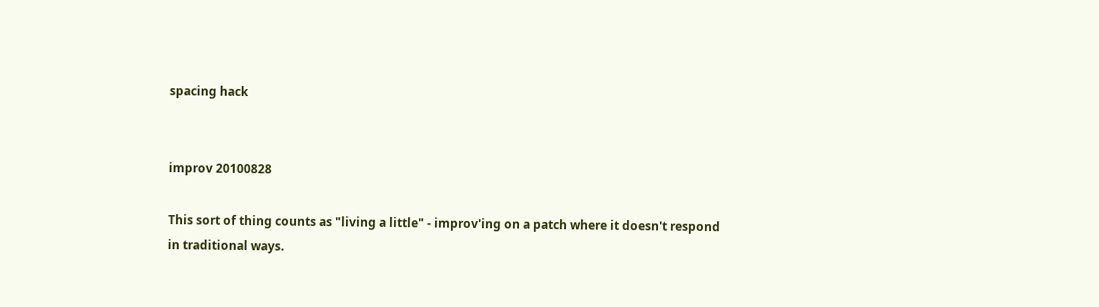spacing hack


improv 20100828

This sort of thing counts as "living a little" - improv'ing on a patch where it doesn't respond in traditional ways.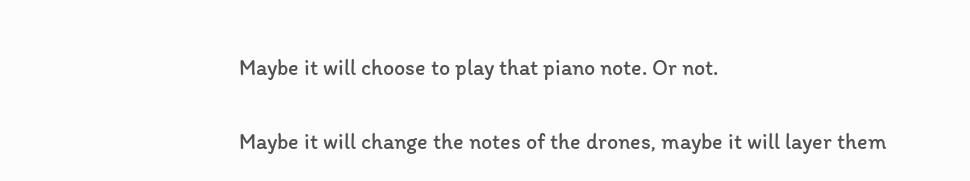Maybe it will choose to play that piano note. Or not.

Maybe it will change the notes of the drones, maybe it will layer them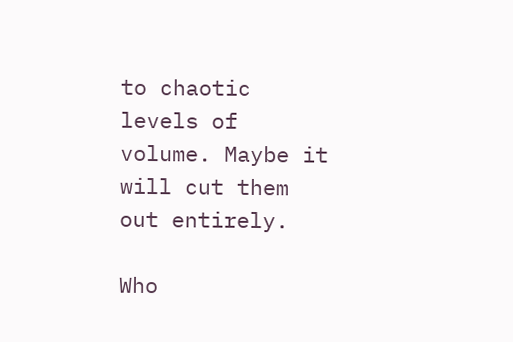to chaotic levels of volume. Maybe it will cut them out entirely.

Who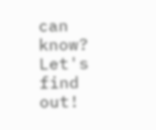can know? Let's find out!